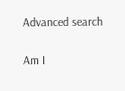Advanced search

Am I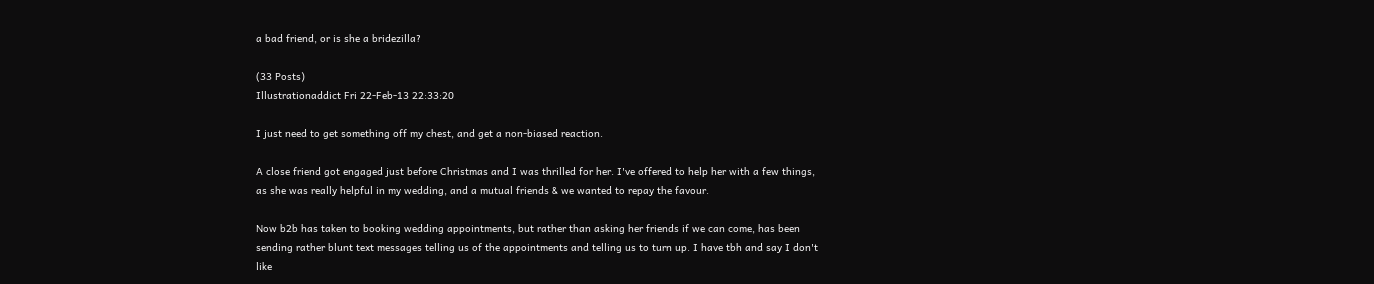a bad friend, or is she a bridezilla?

(33 Posts)
Illustrationaddict Fri 22-Feb-13 22:33:20

I just need to get something off my chest, and get a non-biased reaction.

A close friend got engaged just before Christmas and I was thrilled for her. I've offered to help her with a few things, as she was really helpful in my wedding, and a mutual friends & we wanted to repay the favour.

Now b2b has taken to booking wedding appointments, but rather than asking her friends if we can come, has been sending rather blunt text messages telling us of the appointments and telling us to turn up. I have tbh and say I don't like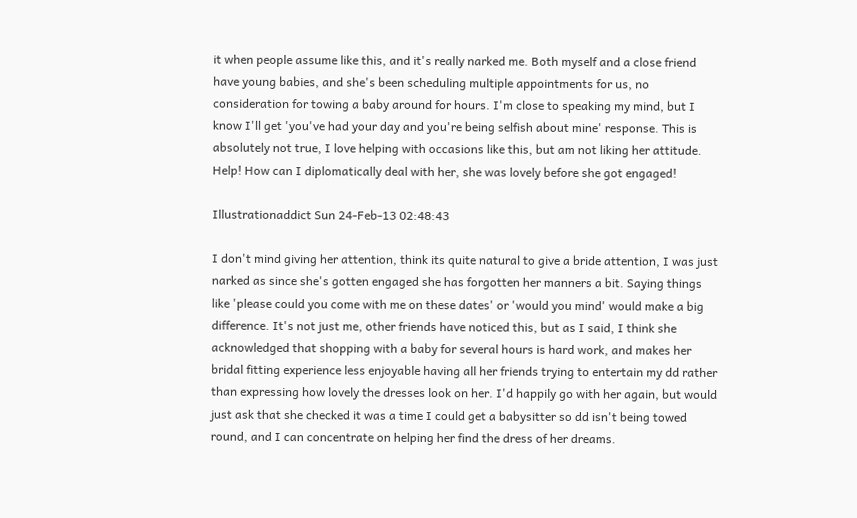it when people assume like this, and it's really narked me. Both myself and a close friend have young babies, and she's been scheduling multiple appointments for us, no consideration for towing a baby around for hours. I'm close to speaking my mind, but I know I'll get 'you've had your day and you're being selfish about mine' response. This is absolutely not true, I love helping with occasions like this, but am not liking her attitude. Help! How can I diplomatically deal with her, she was lovely before she got engaged!

Illustrationaddict Sun 24-Feb-13 02:48:43

I don't mind giving her attention, think its quite natural to give a bride attention, I was just narked as since she's gotten engaged she has forgotten her manners a bit. Saying things like 'please could you come with me on these dates' or 'would you mind' would make a big difference. It's not just me, other friends have noticed this, but as I said, I think she acknowledged that shopping with a baby for several hours is hard work, and makes her bridal fitting experience less enjoyable having all her friends trying to entertain my dd rather than expressing how lovely the dresses look on her. I'd happily go with her again, but would just ask that she checked it was a time I could get a babysitter so dd isn't being towed round, and I can concentrate on helping her find the dress of her dreams.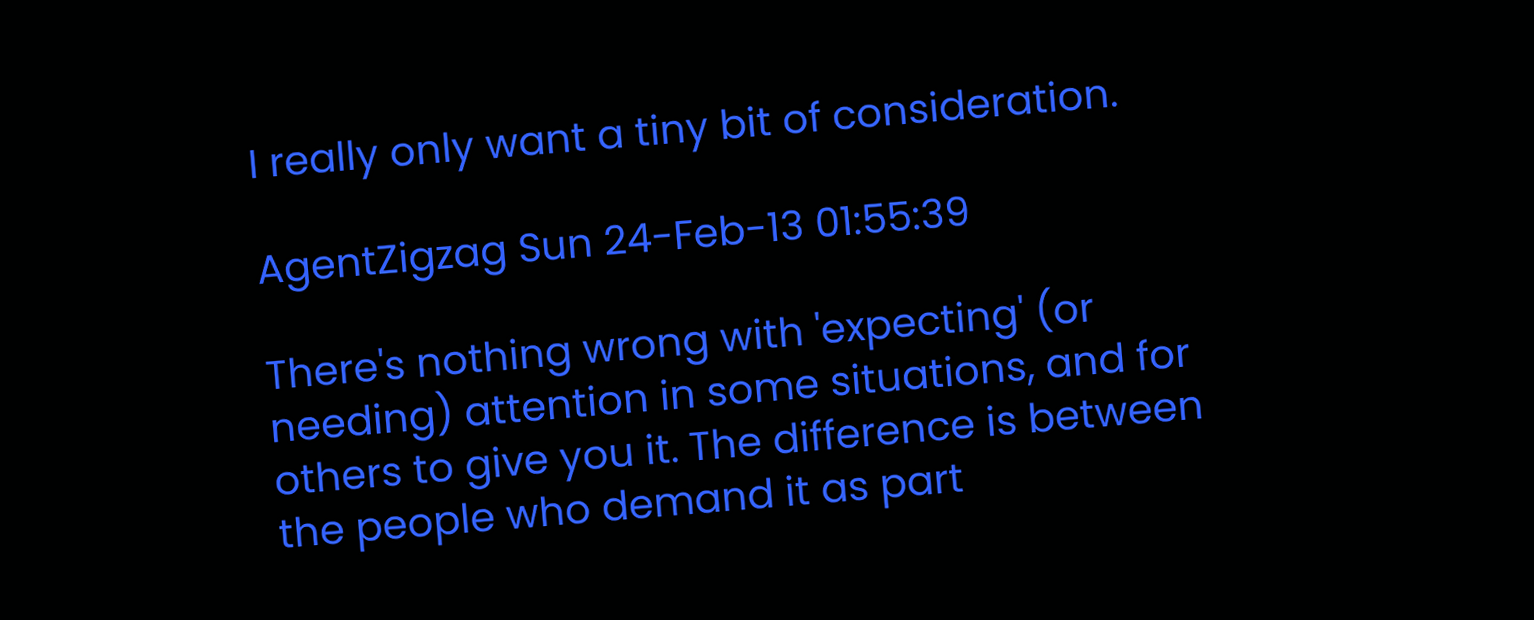I really only want a tiny bit of consideration.

AgentZigzag Sun 24-Feb-13 01:55:39

There's nothing wrong with 'expecting' (or needing) attention in some situations, and for others to give you it. The difference is between the people who demand it as part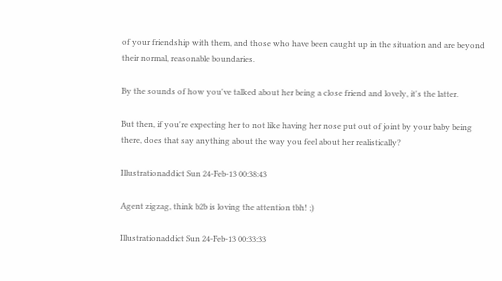of your friendship with them, and those who have been caught up in the situation and are beyond their normal, reasonable boundaries.

By the sounds of how you've talked about her being a close friend and lovely, it's the latter.

But then, if you're expecting her to not like having her nose put out of joint by your baby being there, does that say anything about the way you feel about her realistically?

Illustrationaddict Sun 24-Feb-13 00:38:43

Agent zigzag, think b2b is loving the attention tbh! ;)

Illustrationaddict Sun 24-Feb-13 00:33:33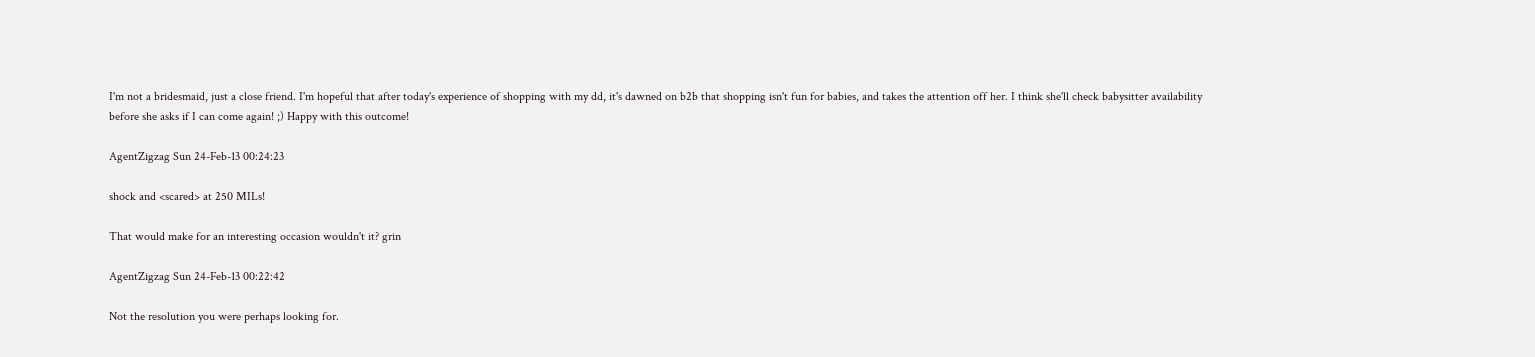I'm not a bridesmaid, just a close friend. I'm hopeful that after today's experience of shopping with my dd, it's dawned on b2b that shopping isn't fun for babies, and takes the attention off her. I think she'll check babysitter availability before she asks if I can come again! ;) Happy with this outcome!

AgentZigzag Sun 24-Feb-13 00:24:23

shock and <scared> at 250 MILs!

That would make for an interesting occasion wouldn't it? grin

AgentZigzag Sun 24-Feb-13 00:22:42

Not the resolution you were perhaps looking for.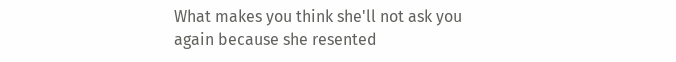What makes you think she'll not ask you again because she resented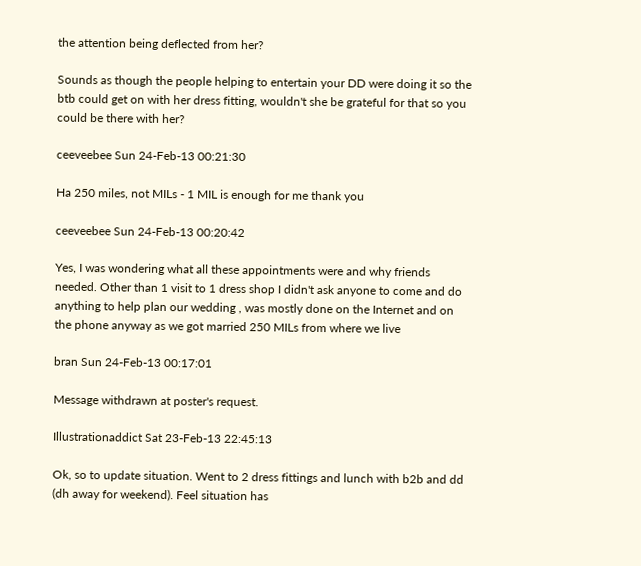the attention being deflected from her?

Sounds as though the people helping to entertain your DD were doing it so the btb could get on with her dress fitting, wouldn't she be grateful for that so you could be there with her?

ceeveebee Sun 24-Feb-13 00:21:30

Ha 250 miles, not MILs - 1 MIL is enough for me thank you

ceeveebee Sun 24-Feb-13 00:20:42

Yes, I was wondering what all these appointments were and why friends needed. Other than 1 visit to 1 dress shop I didn't ask anyone to come and do anything to help plan our wedding , was mostly done on the Internet and on the phone anyway as we got married 250 MILs from where we live

bran Sun 24-Feb-13 00:17:01

Message withdrawn at poster's request.

Illustrationaddict Sat 23-Feb-13 22:45:13

Ok, so to update situation. Went to 2 dress fittings and lunch with b2b and dd (dh away for weekend). Feel situation has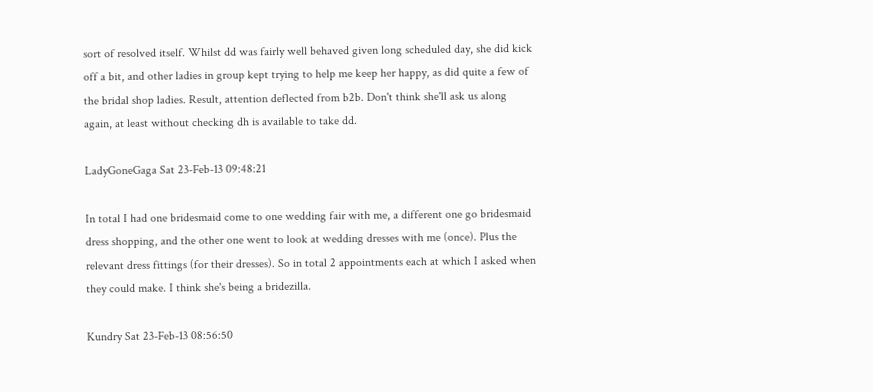sort of resolved itself. Whilst dd was fairly well behaved given long scheduled day, she did kick off a bit, and other ladies in group kept trying to help me keep her happy, as did quite a few of the bridal shop ladies. Result, attention deflected from b2b. Don't think she'll ask us along again, at least without checking dh is available to take dd.

LadyGoneGaga Sat 23-Feb-13 09:48:21

In total I had one bridesmaid come to one wedding fair with me, a different one go bridesmaid dress shopping, and the other one went to look at wedding dresses with me (once). Plus the relevant dress fittings (for their dresses). So in total 2 appointments each at which I asked when they could make. I think she's being a bridezilla.

Kundry Sat 23-Feb-13 08:56:50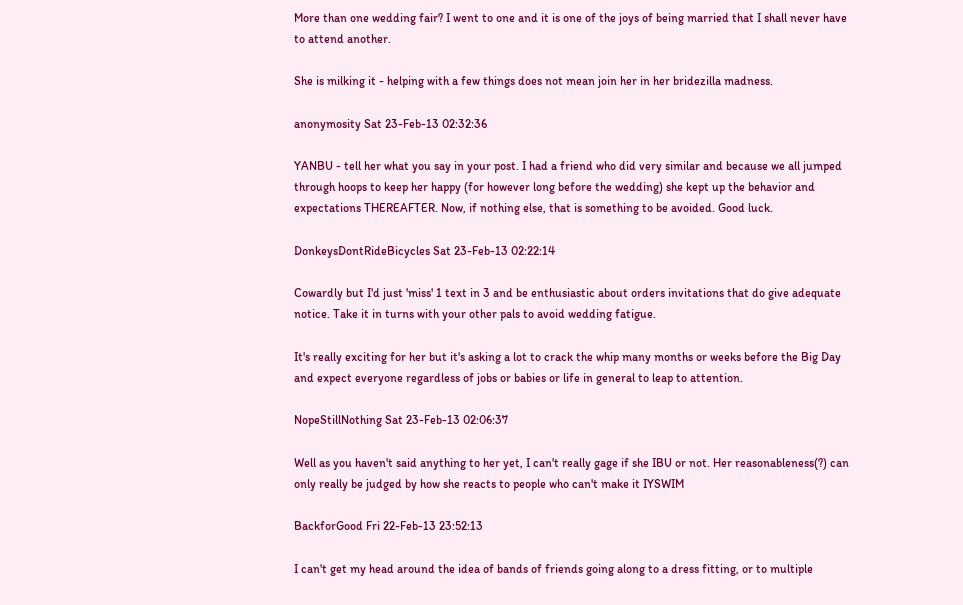More than one wedding fair? I went to one and it is one of the joys of being married that I shall never have to attend another.

She is milking it - helping with a few things does not mean join her in her bridezilla madness.

anonymosity Sat 23-Feb-13 02:32:36

YANBU - tell her what you say in your post. I had a friend who did very similar and because we all jumped through hoops to keep her happy (for however long before the wedding) she kept up the behavior and expectations THEREAFTER. Now, if nothing else, that is something to be avoided. Good luck.

DonkeysDontRideBicycles Sat 23-Feb-13 02:22:14

Cowardly but I'd just 'miss' 1 text in 3 and be enthusiastic about orders invitations that do give adequate notice. Take it in turns with your other pals to avoid wedding fatigue.

It's really exciting for her but it's asking a lot to crack the whip many months or weeks before the Big Day and expect everyone regardless of jobs or babies or life in general to leap to attention.

NopeStillNothing Sat 23-Feb-13 02:06:37

Well as you haven't said anything to her yet, I can't really gage if she IBU or not. Her reasonableness(?) can only really be judged by how she reacts to people who can't make it IYSWIM

BackforGood Fri 22-Feb-13 23:52:13

I can't get my head around the idea of bands of friends going along to a dress fitting, or to multiple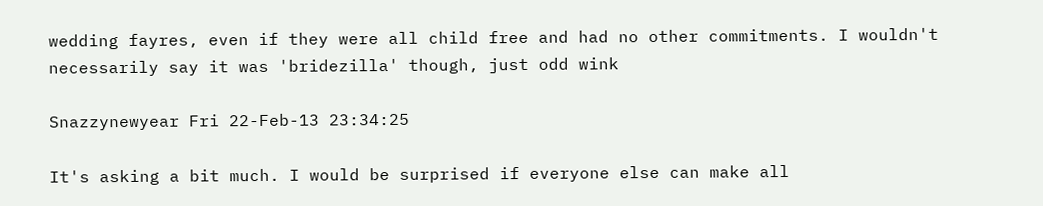wedding fayres, even if they were all child free and had no other commitments. I wouldn't necessarily say it was 'bridezilla' though, just odd wink

Snazzynewyear Fri 22-Feb-13 23:34:25

It's asking a bit much. I would be surprised if everyone else can make all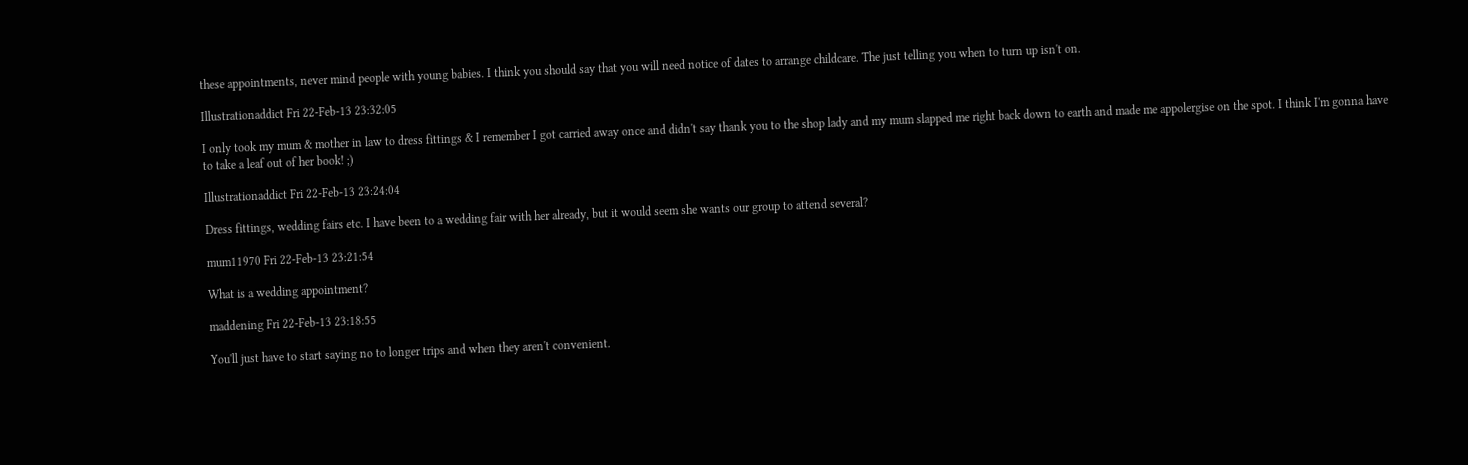these appointments, never mind people with young babies. I think you should say that you will need notice of dates to arrange childcare. The just telling you when to turn up isn't on.

Illustrationaddict Fri 22-Feb-13 23:32:05

I only took my mum & mother in law to dress fittings & I remember I got carried away once and didn't say thank you to the shop lady and my mum slapped me right back down to earth and made me appolergise on the spot. I think I'm gonna have to take a leaf out of her book! ;)

Illustrationaddict Fri 22-Feb-13 23:24:04

Dress fittings, wedding fairs etc. I have been to a wedding fair with her already, but it would seem she wants our group to attend several?

mum11970 Fri 22-Feb-13 23:21:54

What is a wedding appointment?

maddening Fri 22-Feb-13 23:18:55

You'll just have to start saying no to longer trips and when they aren't convenient.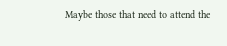Maybe those that need to attend the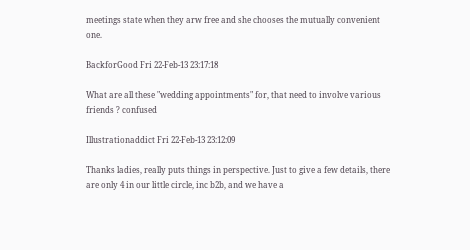meetings state when they arw free and she chooses the mutually convenient one.

BackforGood Fri 22-Feb-13 23:17:18

What are all these "wedding appointments" for, that need to involve various friends ? confused

Illustrationaddict Fri 22-Feb-13 23:12:09

Thanks ladies, really puts things in perspective. Just to give a few details, there are only 4 in our little circle, inc b2b, and we have a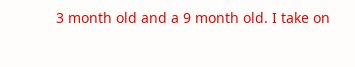3 month old and a 9 month old. I take on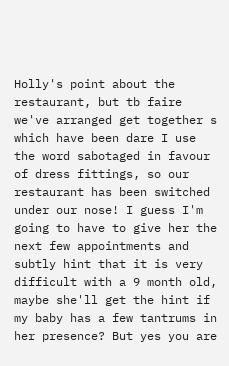Holly's point about the restaurant, but tb faire we've arranged get together s which have been dare I use the word sabotaged in favour of dress fittings, so our restaurant has been switched under our nose! I guess I'm going to have to give her the next few appointments and subtly hint that it is very difficult with a 9 month old, maybe she'll get the hint if my baby has a few tantrums in her presence? But yes you are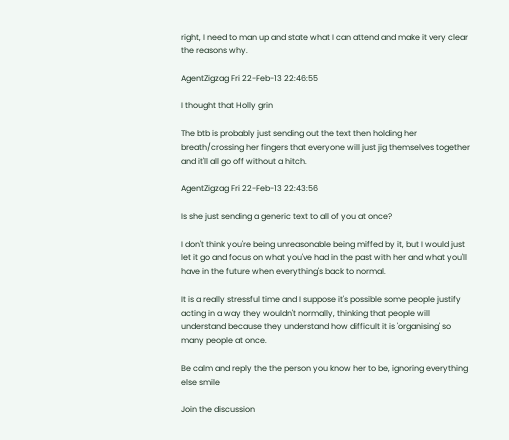right, I need to man up and state what I can attend and make it very clear the reasons why.

AgentZigzag Fri 22-Feb-13 22:46:55

I thought that Holly grin

The btb is probably just sending out the text then holding her breath/crossing her fingers that everyone will just jig themselves together and it'll all go off without a hitch.

AgentZigzag Fri 22-Feb-13 22:43:56

Is she just sending a generic text to all of you at once?

I don't think you're being unreasonable being miffed by it, but I would just let it go and focus on what you've had in the past with her and what you'll have in the future when everything's back to normal.

It is a really stressful time and I suppose it's possible some people justify acting in a way they wouldn't normally, thinking that people will understand because they understand how difficult it is 'organising' so many people at once.

Be calm and reply the the person you know her to be, ignoring everything else smile

Join the discussion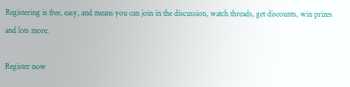Registering is free, easy, and means you can join in the discussion, watch threads, get discounts, win prizes and lots more.

Register now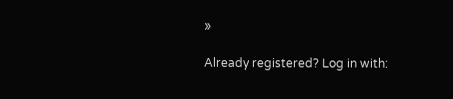»

Already registered? Log in with: